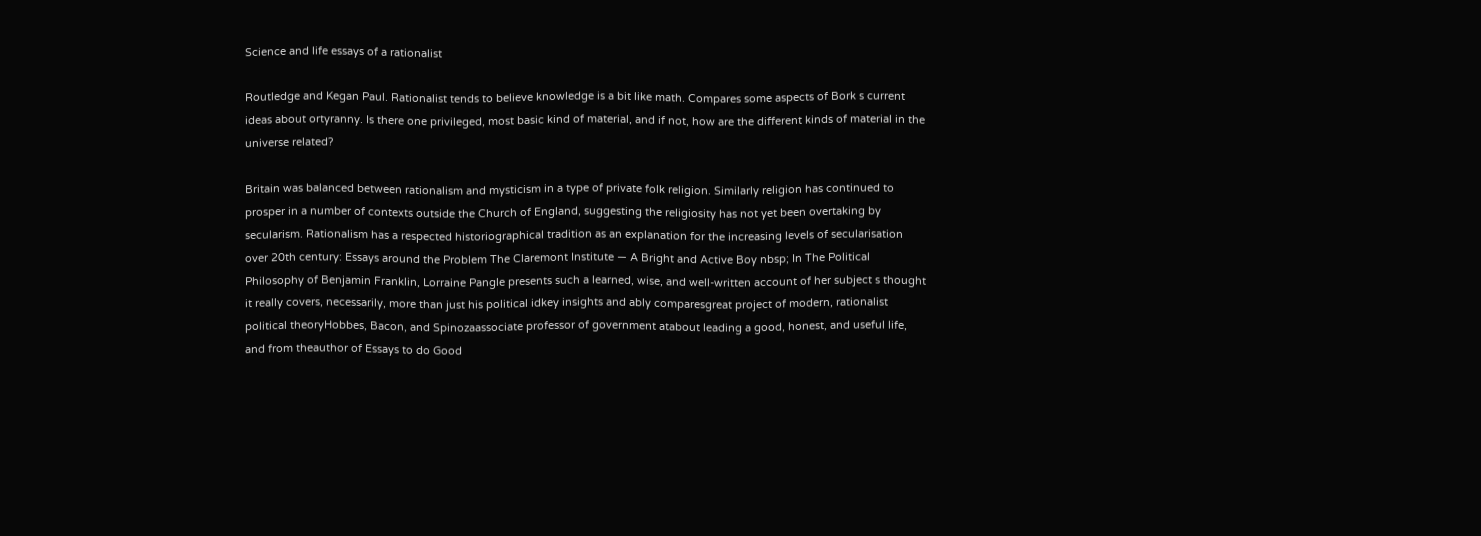Science and life essays of a rationalist

Routledge and Kegan Paul. Rationalist tends to believe knowledge is a bit like math. Compares some aspects of Bork s current ideas about ortyranny. Is there one privileged, most basic kind of material, and if not, how are the different kinds of material in the universe related?

Britain was balanced between rationalism and mysticism in a type of private folk religion. Similarly religion has continued to prosper in a number of contexts outside the Church of England, suggesting the religiosity has not yet been overtaking by secularism. Rationalism has a respected historiographical tradition as an explanation for the increasing levels of secularisation over 20th century: Essays around the Problem The Claremont Institute — A Bright and Active Boy nbsp; In The Political Philosophy of Benjamin Franklin, Lorraine Pangle presents such a learned, wise, and well-written account of her subject s thought it really covers, necessarily, more than just his political idkey insights and ably comparesgreat project of modern, rationalist political theoryHobbes, Bacon, and Spinozaassociate professor of government atabout leading a good, honest, and useful life, and from theauthor of Essays to do Good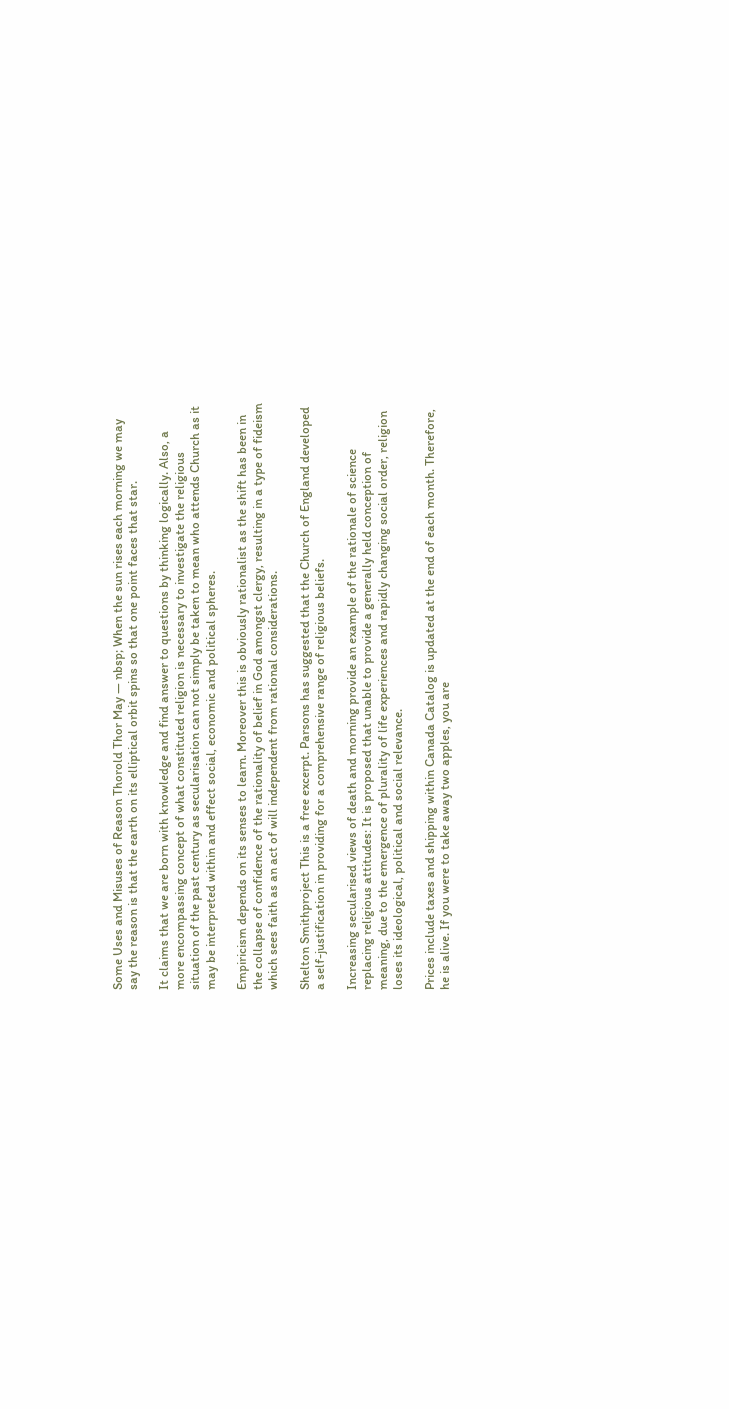Some Uses and Misuses of Reason Thorold Thor May — nbsp; When the sun rises each morning we may say the reason is that the earth on its elliptical orbit spins so that one point faces that star.

It claims that we are born with knowledge and find answer to questions by thinking logically. Also, a more encompassing concept of what constituted religion is necessary to investigate the religious situation of the past century as secularisation can not simply be taken to mean who attends Church as it may be interpreted within and effect social, economic and political spheres.

Empiricism depends on its senses to learn. Moreover this is obviously rationalist as the shift has been in the collapse of confidence of the rationality of belief in God amongst clergy, resulting in a type of fideism which sees faith as an act of will independent from rational considerations.

Shelton Smithproject This is a free excerpt. Parsons has suggested that the Church of England developed a self-justification in providing for a comprehensive range of religious beliefs.

Increasing secularised views of death and morning provide an example of the rationale of science replacing religious attitudes: It is proposed that unable to provide a generally held conception of meaning, due to the emergence of plurality of life experiences and rapidly changing social order, religion loses its ideological, political and social relevance.

Prices include taxes and shipping within Canada Catalog is updated at the end of each month. Therefore, he is alive. If you were to take away two apples, you are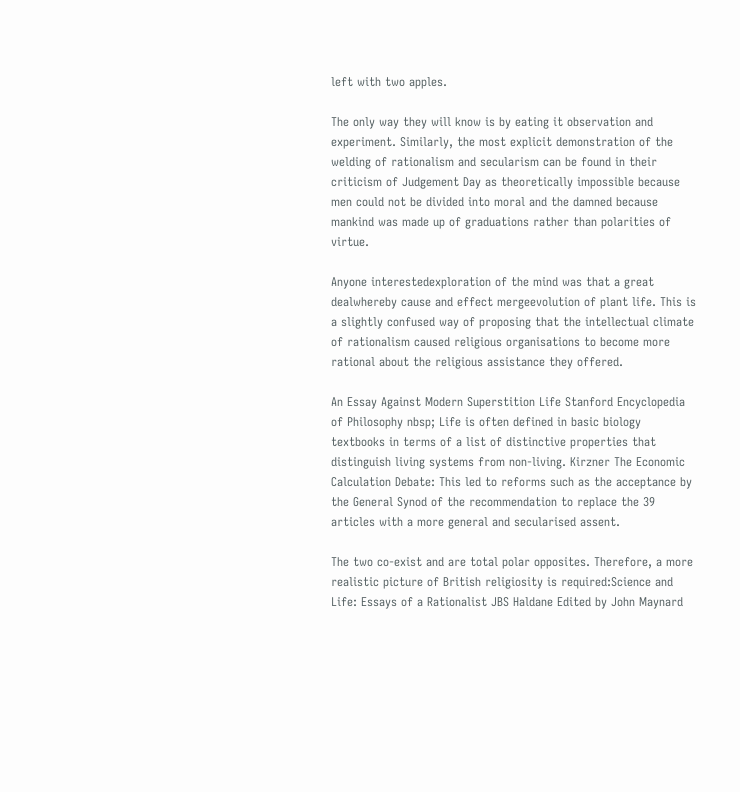left with two apples.

The only way they will know is by eating it observation and experiment. Similarly, the most explicit demonstration of the welding of rationalism and secularism can be found in their criticism of Judgement Day as theoretically impossible because men could not be divided into moral and the damned because mankind was made up of graduations rather than polarities of virtue.

Anyone interestedexploration of the mind was that a great dealwhereby cause and effect mergeevolution of plant life. This is a slightly confused way of proposing that the intellectual climate of rationalism caused religious organisations to become more rational about the religious assistance they offered.

An Essay Against Modern Superstition Life Stanford Encyclopedia of Philosophy nbsp; Life is often defined in basic biology textbooks in terms of a list of distinctive properties that distinguish living systems from non-living. Kirzner The Economic Calculation Debate: This led to reforms such as the acceptance by the General Synod of the recommendation to replace the 39 articles with a more general and secularised assent.

The two co-exist and are total polar opposites. Therefore, a more realistic picture of British religiosity is required:Science and Life: Essays of a Rationalist JBS Haldane Edited by John Maynard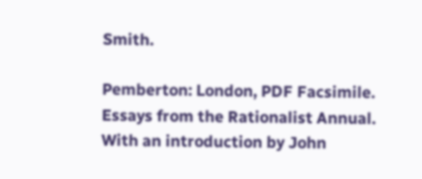Smith.

Pemberton: London, PDF Facsimile. Essays from the Rationalist Annual. With an introduction by John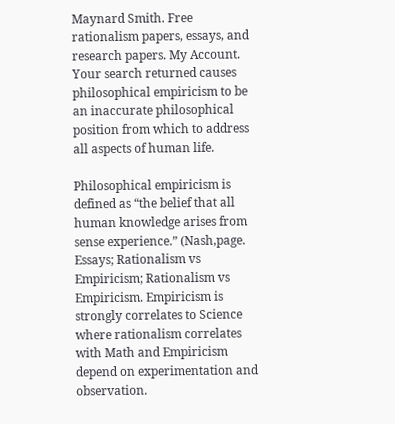Maynard Smith. Free rationalism papers, essays, and research papers. My Account. Your search returned causes philosophical empiricism to be an inaccurate philosophical position from which to address all aspects of human life.

Philosophical empiricism is defined as “the belief that all human knowledge arises from sense experience.” (Nash,page. Essays; Rationalism vs Empiricism; Rationalism vs Empiricism. Empiricism is strongly correlates to Science where rationalism correlates with Math and Empiricism depend on experimentation and observation.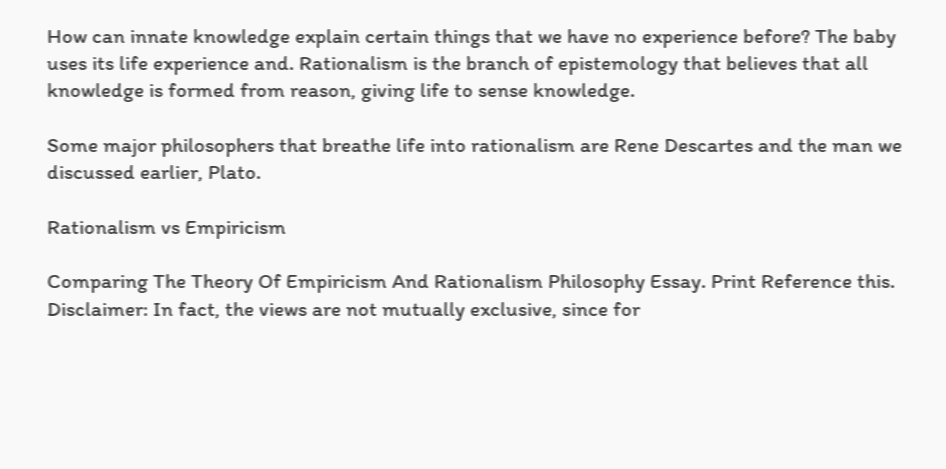How can innate knowledge explain certain things that we have no experience before? The baby uses its life experience and. Rationalism is the branch of epistemology that believes that all knowledge is formed from reason, giving life to sense knowledge.

Some major philosophers that breathe life into rationalism are Rene Descartes and the man we discussed earlier, Plato.

Rationalism vs Empiricism

Comparing The Theory Of Empiricism And Rationalism Philosophy Essay. Print Reference this. Disclaimer: In fact, the views are not mutually exclusive, since for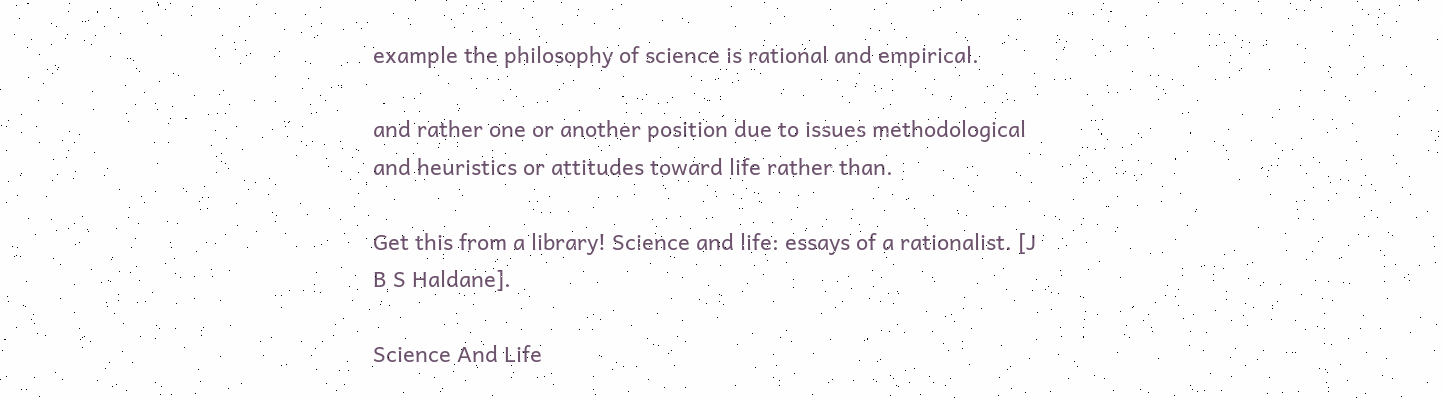example the philosophy of science is rational and empirical.

and rather one or another position due to issues methodological and heuristics or attitudes toward life rather than.

Get this from a library! Science and life: essays of a rationalist. [J B S Haldane].

Science And Life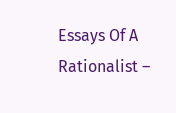Essays Of A Rationalist –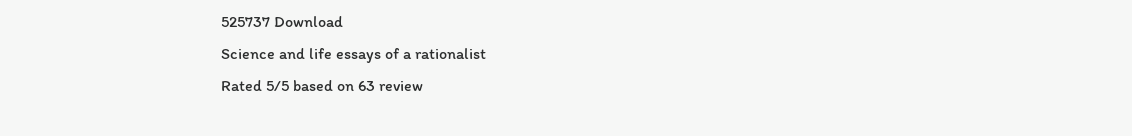525737 Download
Science and life essays of a rationalist
Rated 5/5 based on 63 review